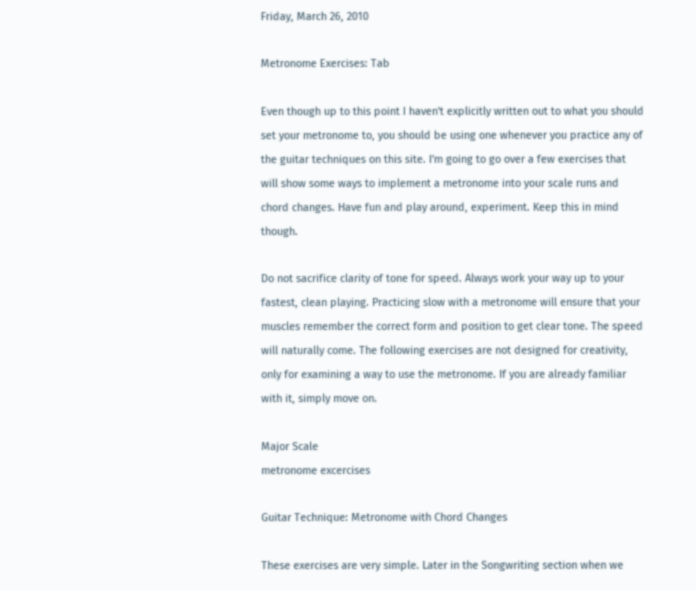Friday, March 26, 2010

Metronome Exercises: Tab

Even though up to this point I haven't explicitly written out to what you should set your metronome to, you should be using one whenever you practice any of the guitar techniques on this site. I'm going to go over a few exercises that will show some ways to implement a metronome into your scale runs and chord changes. Have fun and play around, experiment. Keep this in mind though.

Do not sacrifice clarity of tone for speed. Always work your way up to your fastest, clean playing. Practicing slow with a metronome will ensure that your muscles remember the correct form and position to get clear tone. The speed will naturally come. The following exercises are not designed for creativity, only for examining a way to use the metronome. If you are already familiar with it, simply move on.

Major Scale
metronome excercises

Guitar Technique: Metronome with Chord Changes

These exercises are very simple. Later in the Songwriting section when we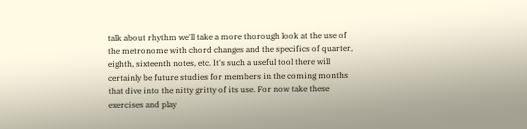talk about rhythm we'll take a more thorough look at the use of the metronome with chord changes and the specifics of quarter, eighth, sixteenth notes, etc. It's such a useful tool there will certainly be future studies for members in the coming months that dive into the nitty gritty of its use. For now take these exercises and play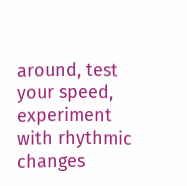around, test your speed, experiment with rhythmic changes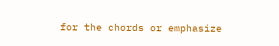for the chords or emphasize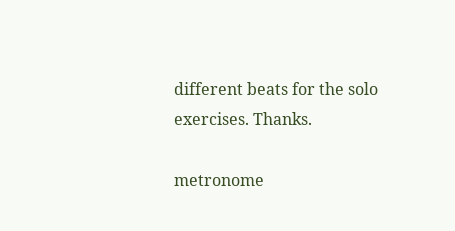different beats for the solo exercises. Thanks.

metronome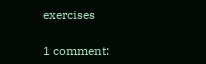exercises

1 comment: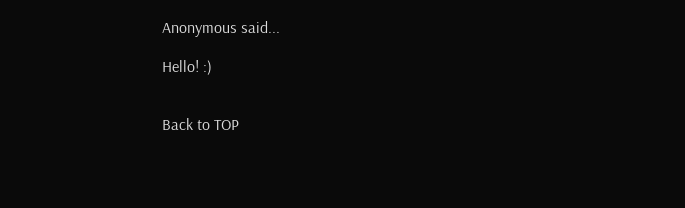Anonymous said...

Hello! :)


Back to TOP